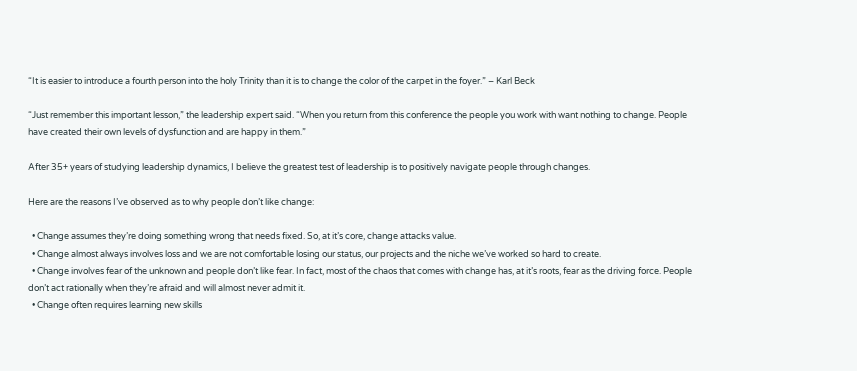“It is easier to introduce a fourth person into the holy Trinity than it is to change the color of the carpet in the foyer.” – Karl Beck

“Just remember this important lesson,” the leadership expert said. “When you return from this conference the people you work with want nothing to change. People have created their own levels of dysfunction and are happy in them.”

After 35+ years of studying leadership dynamics, I believe the greatest test of leadership is to positively navigate people through changes.

Here are the reasons I’ve observed as to why people don’t like change:

  • Change assumes they’re doing something wrong that needs fixed. So, at it’s core, change attacks value.
  • Change almost always involves loss and we are not comfortable losing our status, our projects and the niche we’ve worked so hard to create.
  • Change involves fear of the unknown and people don’t like fear. In fact, most of the chaos that comes with change has, at it’s roots, fear as the driving force. People don’t act rationally when they’re afraid and will almost never admit it.
  • Change often requires learning new skills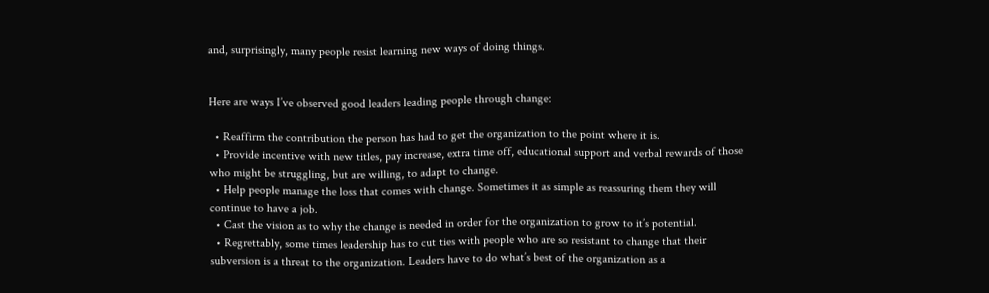and, surprisingly, many people resist learning new ways of doing things.


Here are ways I’ve observed good leaders leading people through change:

  • Reaffirm the contribution the person has had to get the organization to the point where it is.
  • Provide incentive with new titles, pay increase, extra time off, educational support and verbal rewards of those who might be struggling, but are willing, to adapt to change.
  • Help people manage the loss that comes with change. Sometimes it as simple as reassuring them they will continue to have a job.
  • Cast the vision as to why the change is needed in order for the organization to grow to it’s potential.
  • Regrettably, some times leadership has to cut ties with people who are so resistant to change that their subversion is a threat to the organization. Leaders have to do what’s best of the organization as a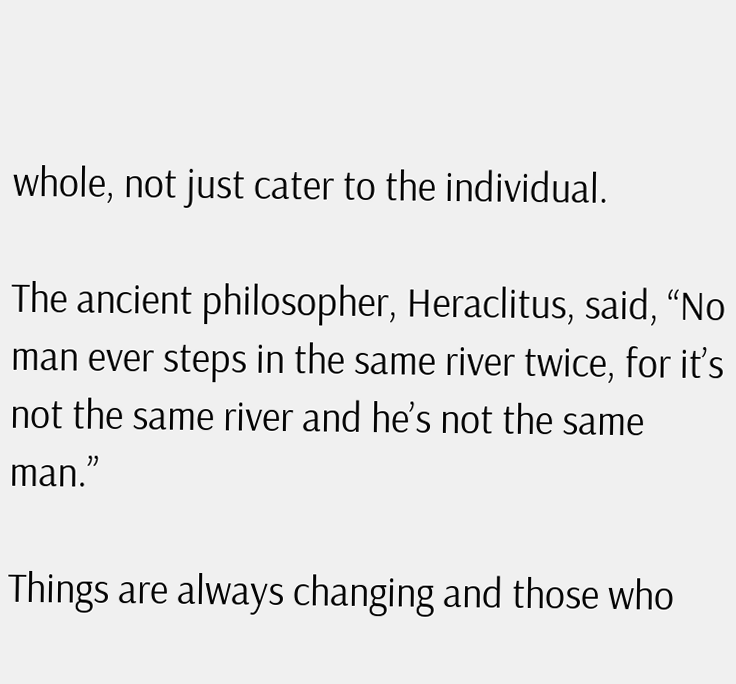whole, not just cater to the individual.

The ancient philosopher, Heraclitus, said, “No man ever steps in the same river twice, for it’s not the same river and he’s not the same man.”

Things are always changing and those who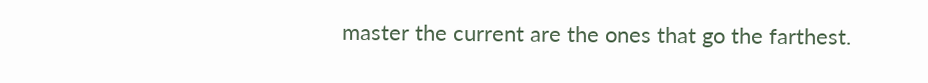master the current are the ones that go the farthest.